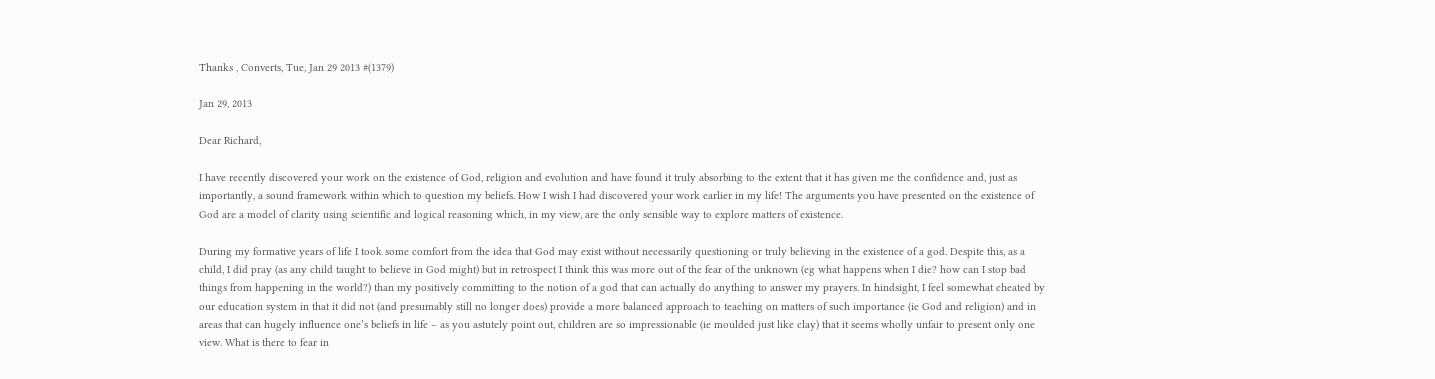Thanks , Converts, Tue, Jan 29 2013 #(1379)

Jan 29, 2013

Dear Richard,

I have recently discovered your work on the existence of God, religion and evolution and have found it truly absorbing to the extent that it has given me the confidence and, just as importantly, a sound framework within which to question my beliefs. How I wish I had discovered your work earlier in my life! The arguments you have presented on the existence of God are a model of clarity using scientific and logical reasoning which, in my view, are the only sensible way to explore matters of existence.

During my formative years of life I took some comfort from the idea that God may exist without necessarily questioning or truly believing in the existence of a god. Despite this, as a child, I did pray (as any child taught to believe in God might) but in retrospect I think this was more out of the fear of the unknown (eg what happens when I die? how can I stop bad things from happening in the world?) than my positively committing to the notion of a god that can actually do anything to answer my prayers. In hindsight, I feel somewhat cheated by our education system in that it did not (and presumably still no longer does) provide a more balanced approach to teaching on matters of such importance (ie God and religion) and in areas that can hugely influence one’s beliefs in life – as you astutely point out, children are so impressionable (ie moulded just like clay) that it seems wholly unfair to present only one view. What is there to fear in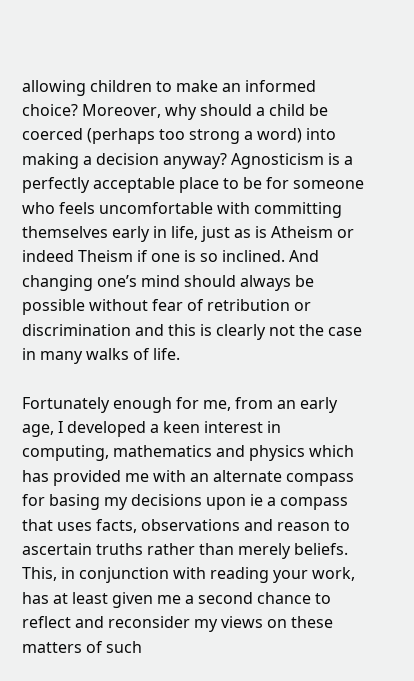allowing children to make an informed choice? Moreover, why should a child be coerced (perhaps too strong a word) into making a decision anyway? Agnosticism is a perfectly acceptable place to be for someone who feels uncomfortable with committing themselves early in life, just as is Atheism or indeed Theism if one is so inclined. And changing one’s mind should always be possible without fear of retribution or discrimination and this is clearly not the case in many walks of life.

Fortunately enough for me, from an early age, I developed a keen interest in computing, mathematics and physics which has provided me with an alternate compass for basing my decisions upon ie a compass that uses facts, observations and reason to ascertain truths rather than merely beliefs. This, in conjunction with reading your work, has at least given me a second chance to reflect and reconsider my views on these matters of such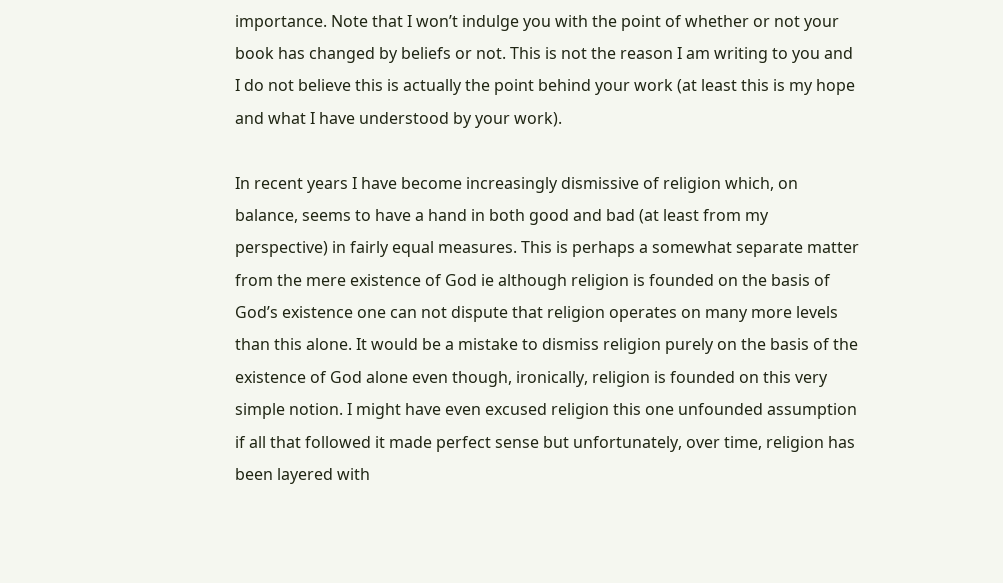importance. Note that I won’t indulge you with the point of whether or not your book has changed by beliefs or not. This is not the reason I am writing to you and I do not believe this is actually the point behind your work (at least this is my hope and what I have understood by your work).

In recent years I have become increasingly dismissive of religion which, on balance, seems to have a hand in both good and bad (at least from my perspective) in fairly equal measures. This is perhaps a somewhat separate matter from the mere existence of God ie although religion is founded on the basis of God’s existence one can not dispute that religion operates on many more levels than this alone. It would be a mistake to dismiss religion purely on the basis of the existence of God alone even though, ironically, religion is founded on this very simple notion. I might have even excused religion this one unfounded assumption if all that followed it made perfect sense but unfortunately, over time, religion has been layered with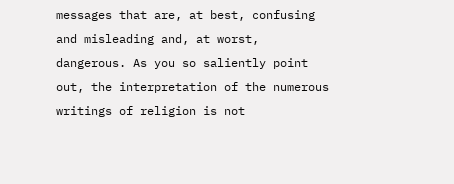messages that are, at best, confusing and misleading and, at worst, dangerous. As you so saliently point out, the interpretation of the numerous writings of religion is not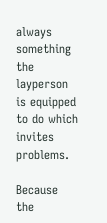always something the layperson is equipped to do which invites problems.

Because the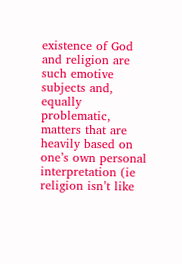existence of God and religion are such emotive subjects and, equally problematic, matters that are heavily based on one’s own personal interpretation (ie religion isn’t like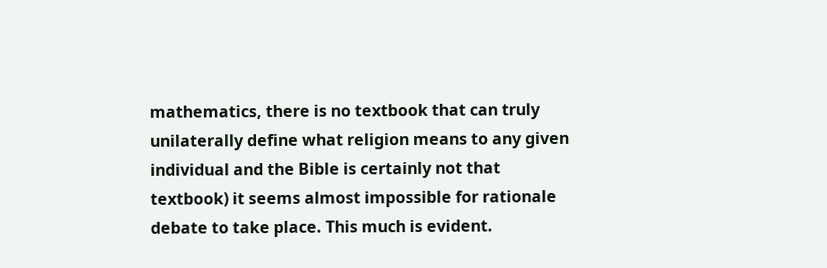mathematics, there is no textbook that can truly unilaterally define what religion means to any given individual and the Bible is certainly not that textbook) it seems almost impossible for rationale debate to take place. This much is evident.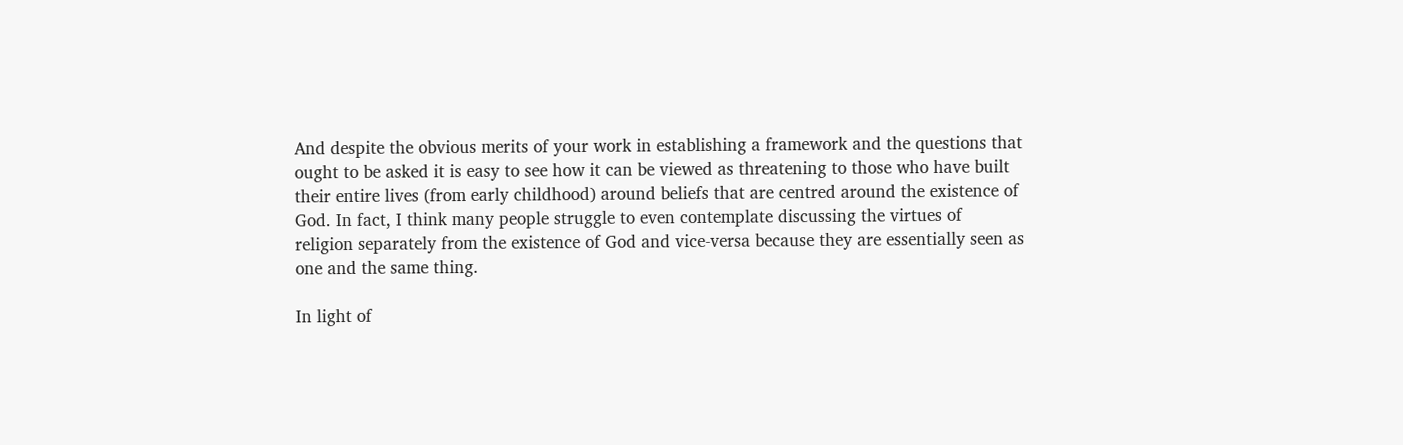And despite the obvious merits of your work in establishing a framework and the questions that ought to be asked it is easy to see how it can be viewed as threatening to those who have built their entire lives (from early childhood) around beliefs that are centred around the existence of God. In fact, I think many people struggle to even contemplate discussing the virtues of religion separately from the existence of God and vice-versa because they are essentially seen as one and the same thing.

In light of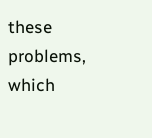these problems, which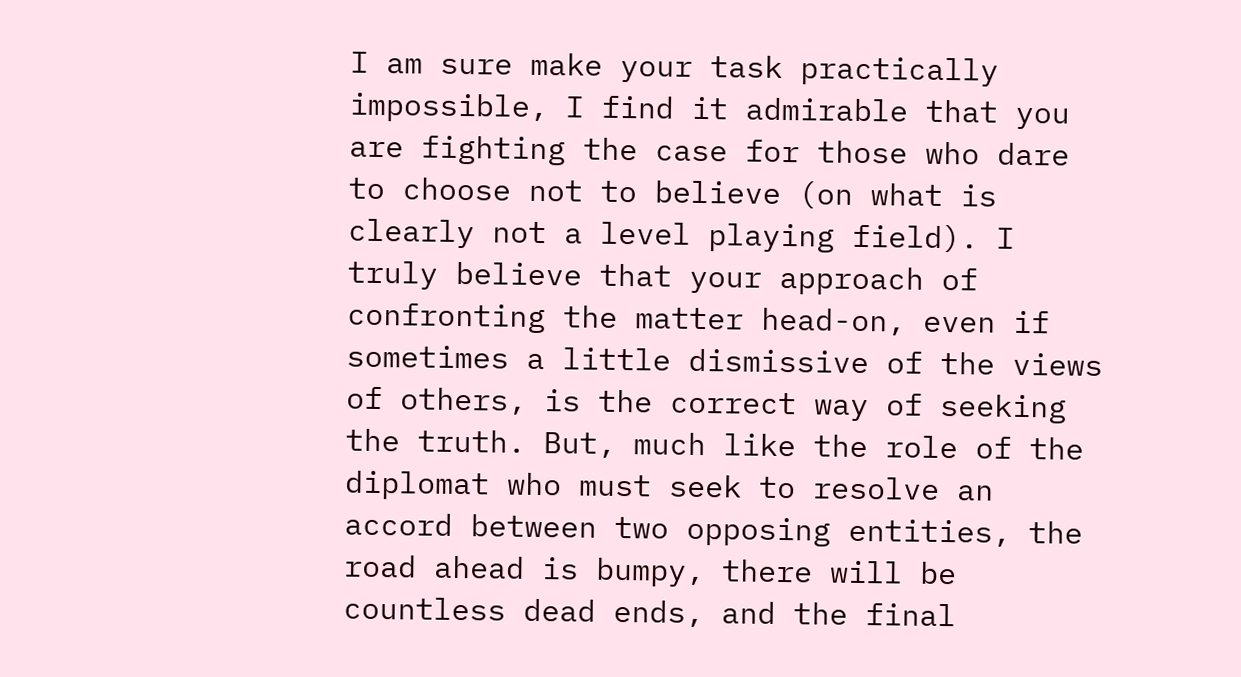I am sure make your task practically impossible, I find it admirable that you are fighting the case for those who dare to choose not to believe (on what is clearly not a level playing field). I truly believe that your approach of confronting the matter head-on, even if sometimes a little dismissive of the views of others, is the correct way of seeking the truth. But, much like the role of the diplomat who must seek to resolve an accord between two opposing entities, the road ahead is bumpy, there will be countless dead ends, and the final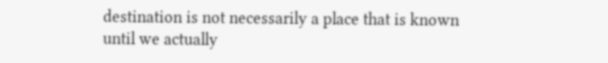destination is not necessarily a place that is known until we actually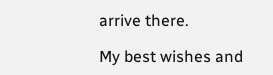arrive there.

My best wishes and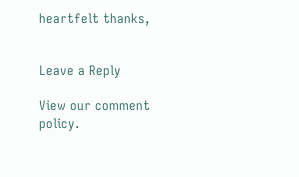heartfelt thanks,


Leave a Reply

View our comment policy.